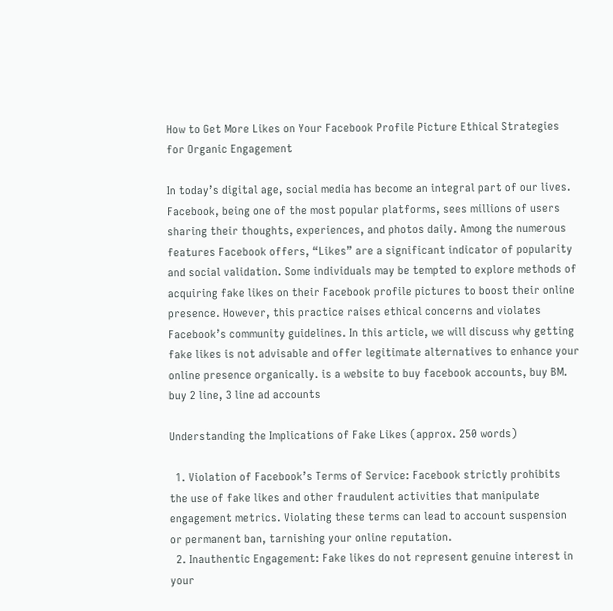How to Get More Likes on Your Facebook Profile Picture Ethical Strategies for Organic Engagement

In today’s digital age, social media has become an integral part of our lives. Facebook, being one of the most popular platforms, sees millions of users sharing their thoughts, experiences, and photos daily. Among the numerous features Facebook offers, “Likes” are a significant indicator of popularity and social validation. Some individuals may be tempted to explore methods of acquiring fake likes on their Facebook profile pictures to boost their online presence. However, this practice raises ethical concerns and violates Facebook’s community guidelines. In this article, we will discuss why getting fake likes is not advisable and offer legitimate alternatives to enhance your online presence organically. is a website to buy facebook accounts, buy BM. buy 2 line, 3 line ad accounts

Understanding the Implications of Fake Likes (approx. 250 words)

  1. Violation of Facebook’s Terms of Service: Facebook strictly prohibits the use of fake likes and other fraudulent activities that manipulate engagement metrics. Violating these terms can lead to account suspension or permanent ban, tarnishing your online reputation.
  2. Inauthentic Engagement: Fake likes do not represent genuine interest in your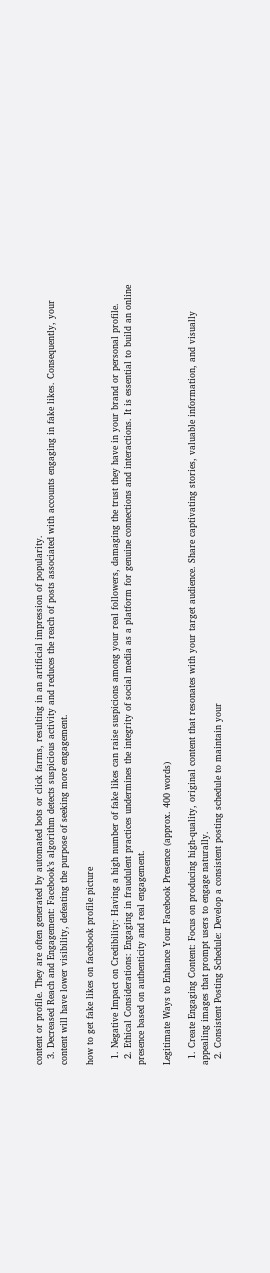content or profile. They are often generated by automated bots or click farms, resulting in an artificial impression of popularity.
  3. Decreased Reach and Engagement: Facebook’s algorithm detects suspicious activity and reduces the reach of posts associated with accounts engaging in fake likes. Consequently, your content will have lower visibility, defeating the purpose of seeking more engagement.

how to get fake likes on facebook profile picture

  1. Negative Impact on Credibility: Having a high number of fake likes can raise suspicions among your real followers, damaging the trust they have in your brand or personal profile.
  2. Ethical Considerations: Engaging in fraudulent practices undermines the integrity of social media as a platform for genuine connections and interactions. It is essential to build an online presence based on authenticity and real engagement.

Legitimate Ways to Enhance Your Facebook Presence (approx. 400 words)

  1. Create Engaging Content: Focus on producing high-quality, original content that resonates with your target audience. Share captivating stories, valuable information, and visually appealing images that prompt users to engage naturally.
  2. Consistent Posting Schedule: Develop a consistent posting schedule to maintain your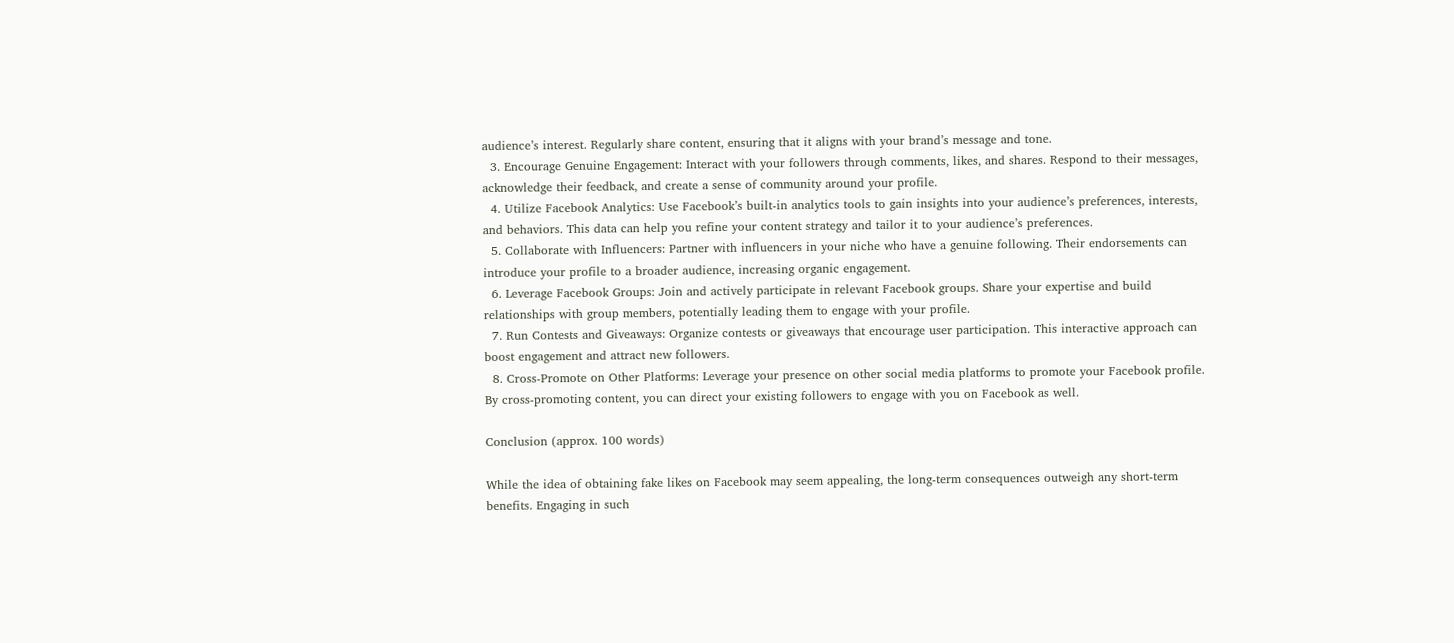audience’s interest. Regularly share content, ensuring that it aligns with your brand’s message and tone.
  3. Encourage Genuine Engagement: Interact with your followers through comments, likes, and shares. Respond to their messages, acknowledge their feedback, and create a sense of community around your profile.
  4. Utilize Facebook Analytics: Use Facebook’s built-in analytics tools to gain insights into your audience’s preferences, interests, and behaviors. This data can help you refine your content strategy and tailor it to your audience’s preferences.
  5. Collaborate with Influencers: Partner with influencers in your niche who have a genuine following. Their endorsements can introduce your profile to a broader audience, increasing organic engagement.
  6. Leverage Facebook Groups: Join and actively participate in relevant Facebook groups. Share your expertise and build relationships with group members, potentially leading them to engage with your profile.
  7. Run Contests and Giveaways: Organize contests or giveaways that encourage user participation. This interactive approach can boost engagement and attract new followers.
  8. Cross-Promote on Other Platforms: Leverage your presence on other social media platforms to promote your Facebook profile. By cross-promoting content, you can direct your existing followers to engage with you on Facebook as well.

Conclusion (approx. 100 words)

While the idea of obtaining fake likes on Facebook may seem appealing, the long-term consequences outweigh any short-term benefits. Engaging in such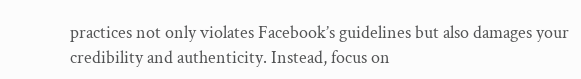practices not only violates Facebook’s guidelines but also damages your credibility and authenticity. Instead, focus on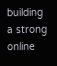building a strong online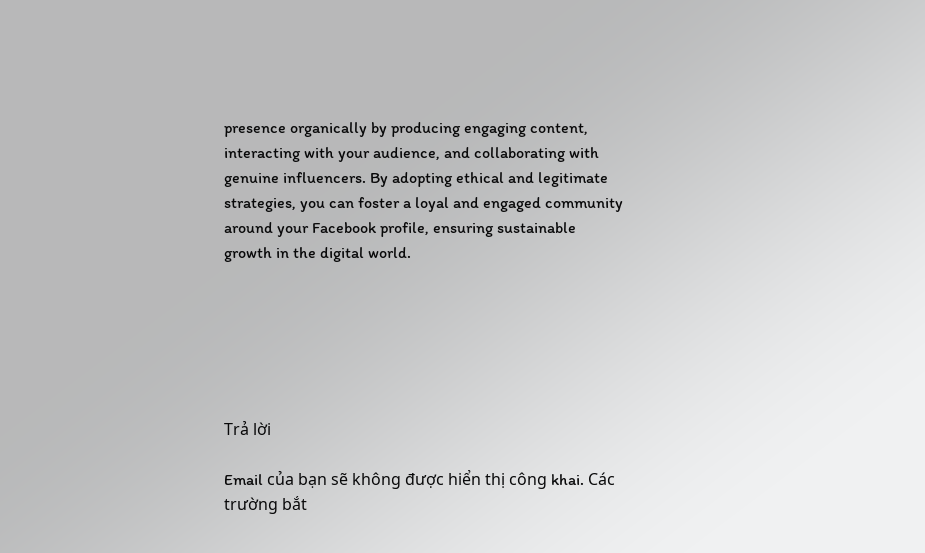presence organically by producing engaging content, interacting with your audience, and collaborating with genuine influencers. By adopting ethical and legitimate strategies, you can foster a loyal and engaged community around your Facebook profile, ensuring sustainable growth in the digital world.






Trả lời

Email của bạn sẽ không được hiển thị công khai. Các trường bắt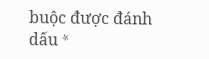buộc được đánh dấu *